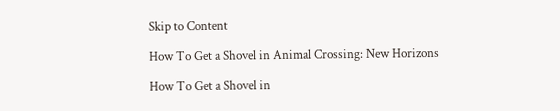Skip to Content

How To Get a Shovel in Animal Crossing: New Horizons

How To Get a Shovel in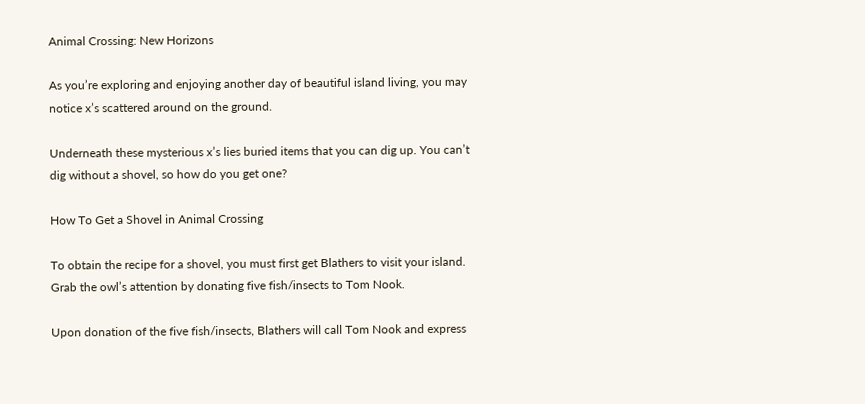Animal Crossing: New Horizons

As you’re exploring and enjoying another day of beautiful island living, you may notice x’s scattered around on the ground.

Underneath these mysterious x’s lies buried items that you can dig up. You can’t dig without a shovel, so how do you get one?

How To Get a Shovel in Animal Crossing

To obtain the recipe for a shovel, you must first get Blathers to visit your island. Grab the owl’s attention by donating five fish/insects to Tom Nook.

Upon donation of the five fish/insects, Blathers will call Tom Nook and express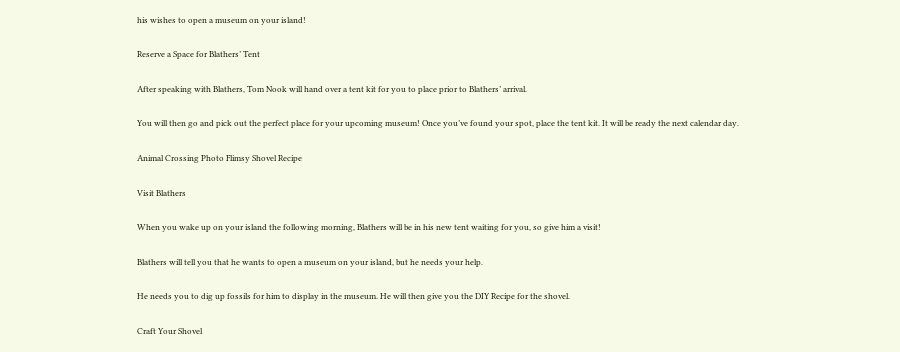his wishes to open a museum on your island!

Reserve a Space for Blathers’ Tent

After speaking with Blathers, Tom Nook will hand over a tent kit for you to place prior to Blathers’ arrival.

You will then go and pick out the perfect place for your upcoming museum! Once you’ve found your spot, place the tent kit. It will be ready the next calendar day.

Animal Crossing Photo Flimsy Shovel Recipe

Visit Blathers

When you wake up on your island the following morning, Blathers will be in his new tent waiting for you, so give him a visit!

Blathers will tell you that he wants to open a museum on your island, but he needs your help.

He needs you to dig up fossils for him to display in the museum. He will then give you the DIY Recipe for the shovel.

Craft Your Shovel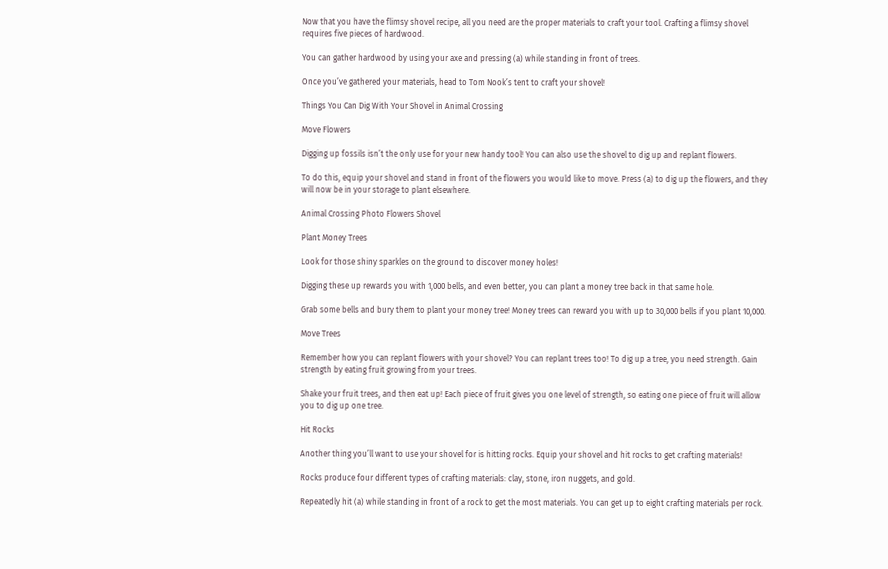Now that you have the flimsy shovel recipe, all you need are the proper materials to craft your tool. Crafting a flimsy shovel requires five pieces of hardwood.

You can gather hardwood by using your axe and pressing (a) while standing in front of trees.

Once you’ve gathered your materials, head to Tom Nook’s tent to craft your shovel!

Things You Can Dig With Your Shovel in Animal Crossing

Move Flowers

Digging up fossils isn’t the only use for your new handy tool! You can also use the shovel to dig up and replant flowers.

To do this, equip your shovel and stand in front of the flowers you would like to move. Press (a) to dig up the flowers, and they will now be in your storage to plant elsewhere.

Animal Crossing Photo Flowers Shovel

Plant Money Trees

Look for those shiny sparkles on the ground to discover money holes!

Digging these up rewards you with 1,000 bells, and even better, you can plant a money tree back in that same hole.

Grab some bells and bury them to plant your money tree! Money trees can reward you with up to 30,000 bells if you plant 10,000.

Move Trees

Remember how you can replant flowers with your shovel? You can replant trees too! To dig up a tree, you need strength. Gain strength by eating fruit growing from your trees.

Shake your fruit trees, and then eat up! Each piece of fruit gives you one level of strength, so eating one piece of fruit will allow you to dig up one tree.

Hit Rocks

Another thing you’ll want to use your shovel for is hitting rocks. Equip your shovel and hit rocks to get crafting materials!

Rocks produce four different types of crafting materials: clay, stone, iron nuggets, and gold.

Repeatedly hit (a) while standing in front of a rock to get the most materials. You can get up to eight crafting materials per rock.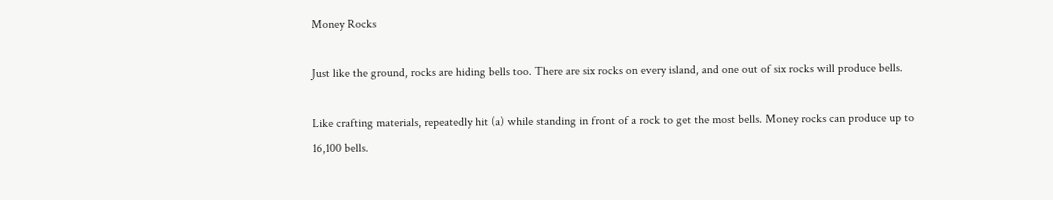Money Rocks

Just like the ground, rocks are hiding bells too. There are six rocks on every island, and one out of six rocks will produce bells.

Like crafting materials, repeatedly hit (a) while standing in front of a rock to get the most bells. Money rocks can produce up to 16,100 bells.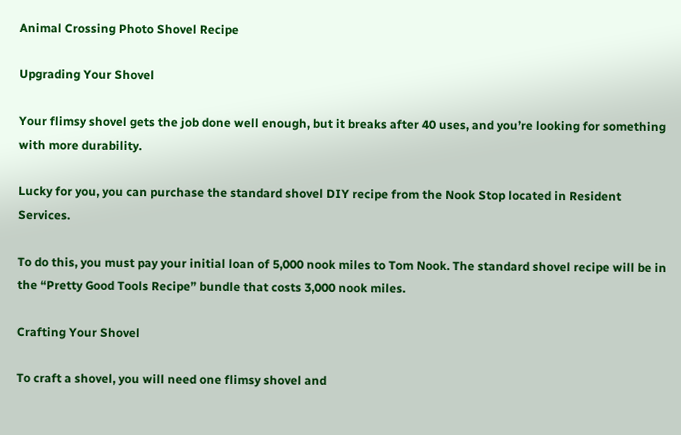Animal Crossing Photo Shovel Recipe

Upgrading Your Shovel

Your flimsy shovel gets the job done well enough, but it breaks after 40 uses, and you’re looking for something with more durability.

Lucky for you, you can purchase the standard shovel DIY recipe from the Nook Stop located in Resident Services.

To do this, you must pay your initial loan of 5,000 nook miles to Tom Nook. The standard shovel recipe will be in the “Pretty Good Tools Recipe” bundle that costs 3,000 nook miles.

Crafting Your Shovel

To craft a shovel, you will need one flimsy shovel and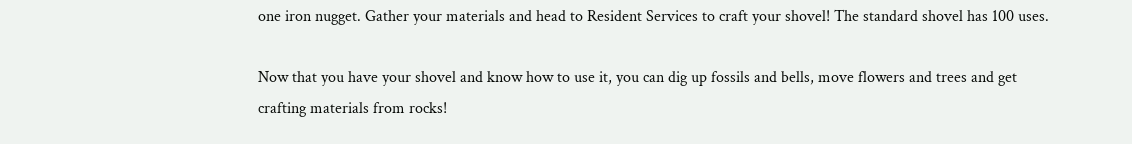one iron nugget. Gather your materials and head to Resident Services to craft your shovel! The standard shovel has 100 uses.

Now that you have your shovel and know how to use it, you can dig up fossils and bells, move flowers and trees and get crafting materials from rocks!